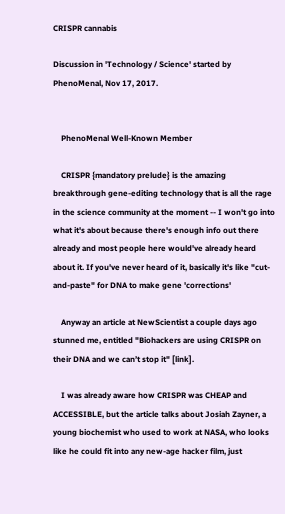CRISPR cannabis

Discussion in 'Technology / Science' started by PhenoMenal, Nov 17, 2017.


    PhenoMenal Well-Known Member

    CRISPR {mandatory prelude} is the amazing breakthrough gene-editing technology that is all the rage in the science community at the moment -- I won't go into what it's about because there's enough info out there already and most people here would've already heard about it. If you've never heard of it, basically it's like "cut-and-paste" for DNA to make gene 'corrections'

    Anyway an article at NewScientist a couple days ago stunned me, entitled "Biohackers are using CRISPR on their DNA and we can’t stop it" [link].

    I was already aware how CRISPR was CHEAP and ACCESSIBLE, but the article talks about Josiah Zayner, a young biochemist who used to work at NASA, who looks like he could fit into any new-age hacker film, just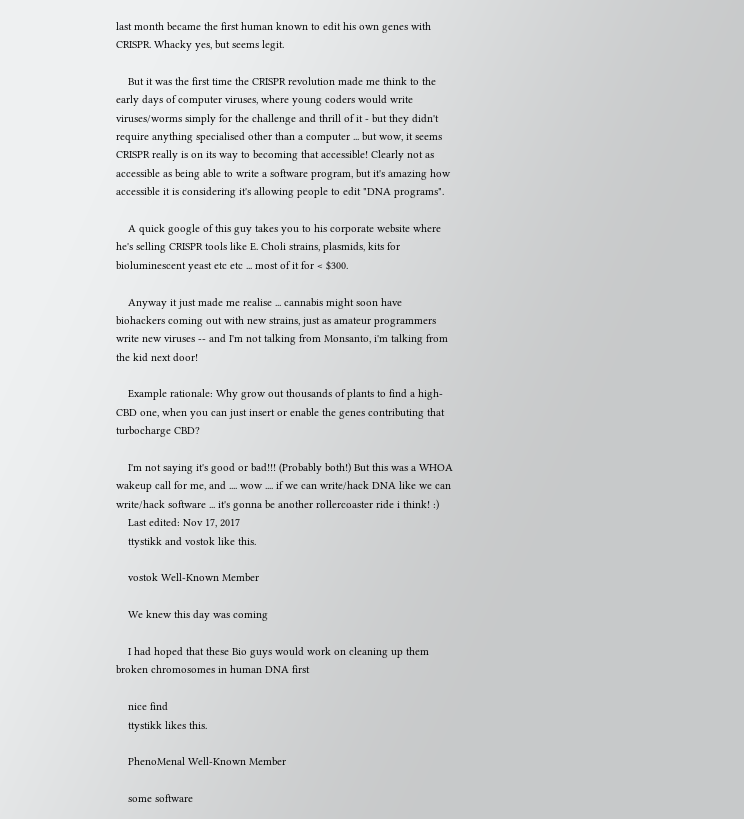last month became the first human known to edit his own genes with CRISPR. Whacky yes, but seems legit.

    But it was the first time the CRISPR revolution made me think to the early days of computer viruses, where young coders would write viruses/worms simply for the challenge and thrill of it - but they didn't require anything specialised other than a computer ... but wow, it seems CRISPR really is on its way to becoming that accessible! Clearly not as accessible as being able to write a software program, but it's amazing how accessible it is considering it's allowing people to edit "DNA programs".

    A quick google of this guy takes you to his corporate website where he's selling CRISPR tools like E. Choli strains, plasmids, kits for bioluminescent yeast etc etc ... most of it for < $300.

    Anyway it just made me realise ... cannabis might soon have biohackers coming out with new strains, just as amateur programmers write new viruses -- and I'm not talking from Monsanto, i'm talking from the kid next door!

    Example rationale: Why grow out thousands of plants to find a high-CBD one, when you can just insert or enable the genes contributing that turbocharge CBD?

    I'm not saying it's good or bad!!! (Probably both!) But this was a WHOA wakeup call for me, and .... wow .... if we can write/hack DNA like we can write/hack software ... it's gonna be another rollercoaster ride i think! :)
    Last edited: Nov 17, 2017
    ttystikk and vostok like this.

    vostok Well-Known Member

    We knew this day was coming

    I had hoped that these Bio guys would work on cleaning up them broken chromosomes in human DNA first

    nice find
    ttystikk likes this.

    PhenoMenal Well-Known Member

    some software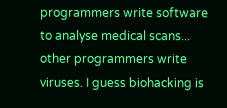programmers write software to analyse medical scans... other programmers write viruses. I guess biohacking is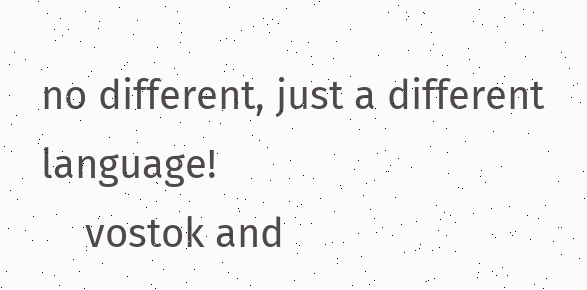no different, just a different language!
    vostok and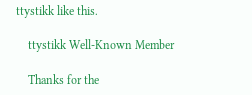ttystikk like this.

    ttystikk Well-Known Member

    Thanks for the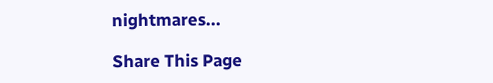nightmares...

Share This Page